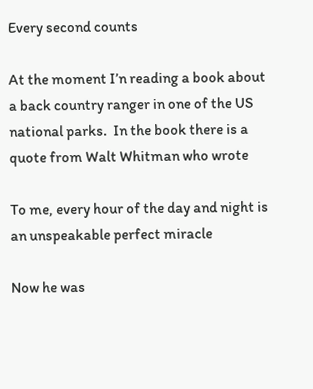Every second counts

At the moment I’n reading a book about a back country ranger in one of the US national parks.  In the book there is a quote from Walt Whitman who wrote

To me, every hour of the day and night is an unspeakable perfect miracle

Now he was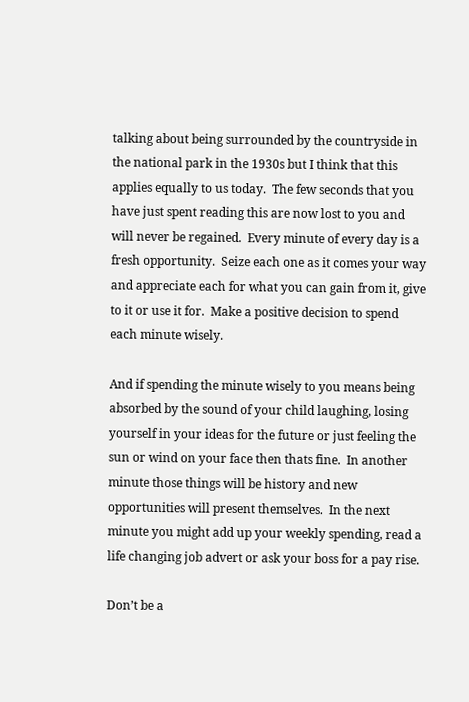talking about being surrounded by the countryside in the national park in the 1930s but I think that this applies equally to us today.  The few seconds that you have just spent reading this are now lost to you and will never be regained.  Every minute of every day is a fresh opportunity.  Seize each one as it comes your way and appreciate each for what you can gain from it, give to it or use it for.  Make a positive decision to spend each minute wisely.

And if spending the minute wisely to you means being absorbed by the sound of your child laughing, losing yourself in your ideas for the future or just feeling the sun or wind on your face then thats fine.  In another minute those things will be history and new opportunities will present themselves.  In the next minute you might add up your weekly spending, read a life changing job advert or ask your boss for a pay rise.

Don’t be a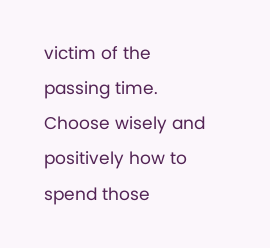victim of the passing time.  Choose wisely and positively how to spend those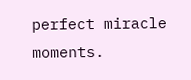perfect miracle moments.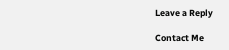Leave a Reply

Contact Me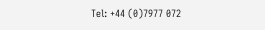Tel: +44 (0)7977 072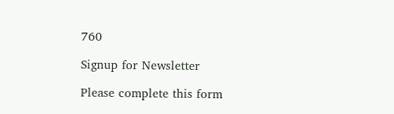760

Signup for Newsletter

Please complete this form